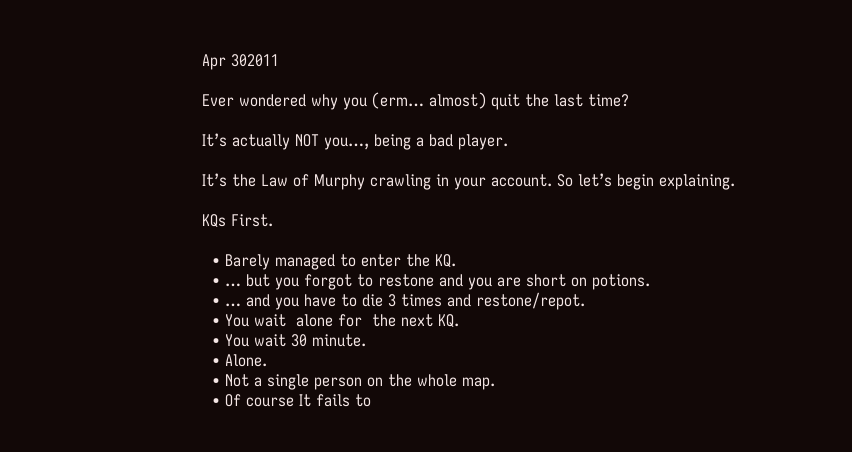Apr 302011

Ever wondered why you (erm… almost) quit the last time?

It’s actually NOT you…, being a bad player.

It’s the Law of Murphy crawling in your account. So let’s begin explaining.

KQs First.

  • Barely managed to enter the KQ.
  • … but you forgot to restone and you are short on potions.
  • … and you have to die 3 times and restone/repot.
  • You wait  alone for  the next KQ.
  • You wait 30 minute.
  • Alone.
  • Not a single person on the whole map.
  • Of course It fails to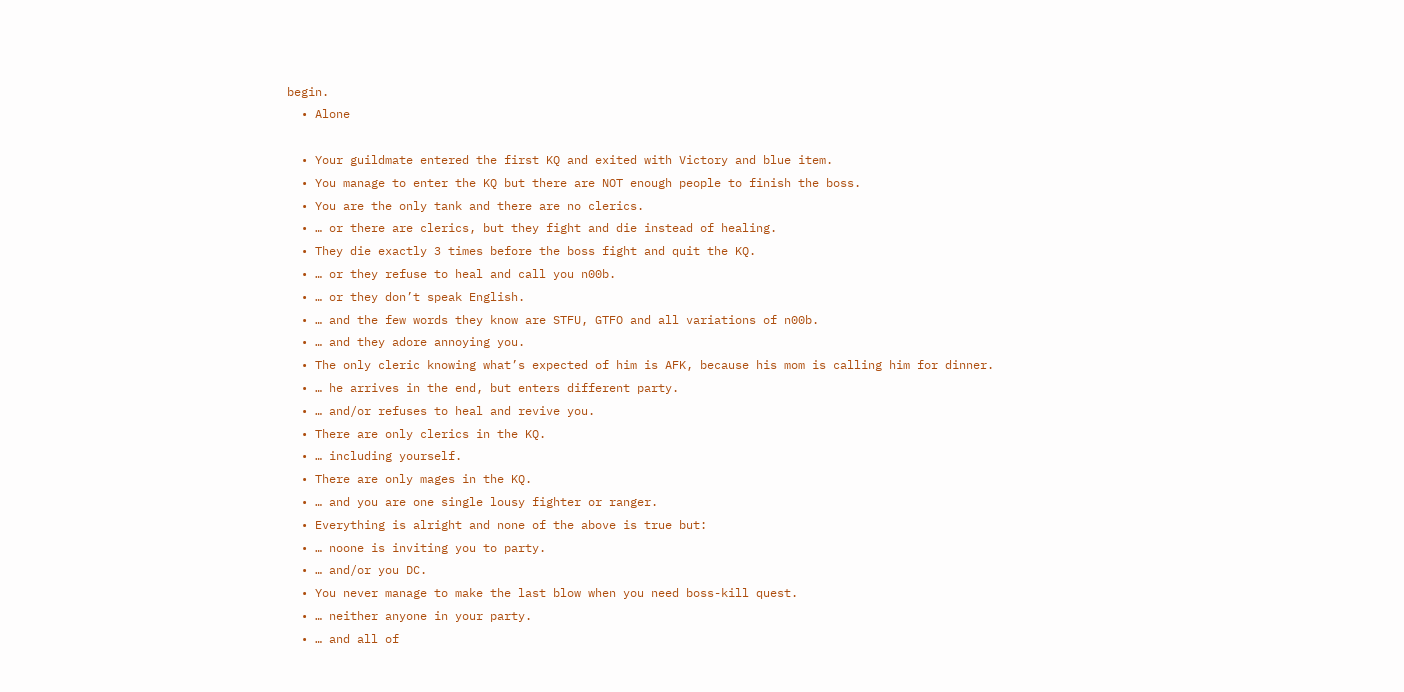begin.
  • Alone

  • Your guildmate entered the first KQ and exited with Victory and blue item.
  • You manage to enter the KQ but there are NOT enough people to finish the boss.
  • You are the only tank and there are no clerics.
  • … or there are clerics, but they fight and die instead of healing.
  • They die exactly 3 times before the boss fight and quit the KQ.
  • … or they refuse to heal and call you n00b.
  • … or they don’t speak English.
  • … and the few words they know are STFU, GTFO and all variations of n00b.
  • … and they adore annoying you.
  • The only cleric knowing what’s expected of him is AFK, because his mom is calling him for dinner.
  • … he arrives in the end, but enters different party.
  • … and/or refuses to heal and revive you.
  • There are only clerics in the KQ.
  • … including yourself.
  • There are only mages in the KQ.
  • … and you are one single lousy fighter or ranger.
  • Everything is alright and none of the above is true but:
  • … noone is inviting you to party.
  • … and/or you DC.
  • You never manage to make the last blow when you need boss-kill quest.
  • … neither anyone in your party.
  • … and all of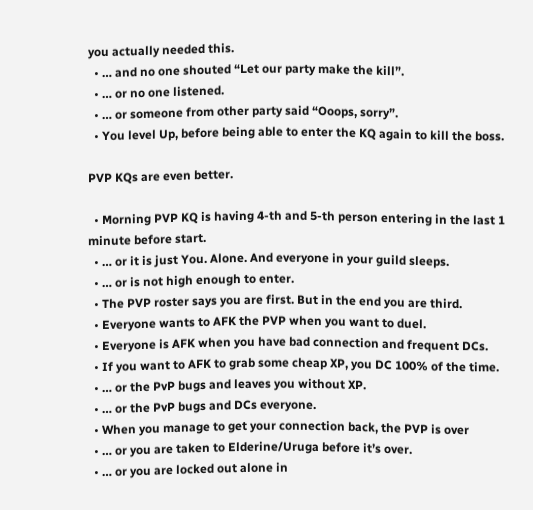you actually needed this.
  • … and no one shouted “Let our party make the kill”.
  • … or no one listened.
  • … or someone from other party said “Ooops, sorry”.
  • You level Up, before being able to enter the KQ again to kill the boss.

PVP KQs are even better.

  • Morning PVP KQ is having 4-th and 5-th person entering in the last 1 minute before start.
  • … or it is just You. Alone. And everyone in your guild sleeps.
  • … or is not high enough to enter.
  • The PVP roster says you are first. But in the end you are third.
  • Everyone wants to AFK the PVP when you want to duel.
  • Everyone is AFK when you have bad connection and frequent DCs.
  • If you want to AFK to grab some cheap XP, you DC 100% of the time.
  • … or the PvP bugs and leaves you without XP.
  • … or the PvP bugs and DCs everyone.
  • When you manage to get your connection back, the PVP is over
  • … or you are taken to Elderine/Uruga before it’s over.
  • … or you are locked out alone in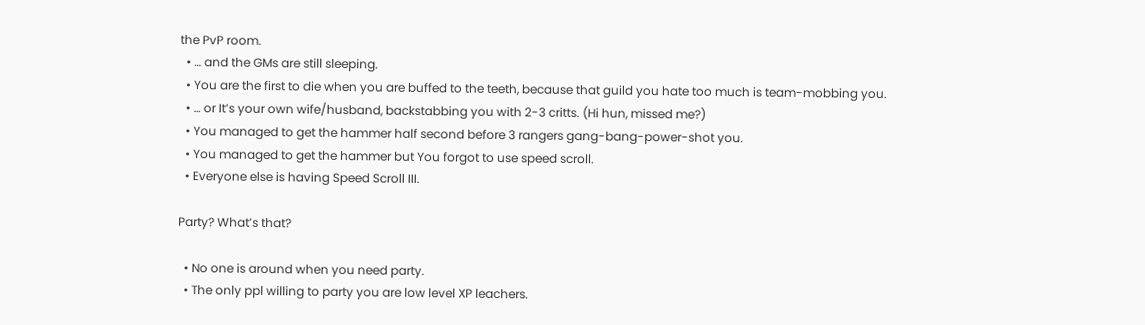the PvP room.
  • … and the GMs are still sleeping.
  • You are the first to die when you are buffed to the teeth, because that guild you hate too much is team-mobbing you.
  • … or It’s your own wife/husband, backstabbing you with 2-3 critts. (Hi hun, missed me?)
  • You managed to get the hammer half second before 3 rangers gang-bang-power-shot you.
  • You managed to get the hammer but You forgot to use speed scroll.
  • Everyone else is having Speed Scroll III.

Party? What’s that?

  • No one is around when you need party.
  • The only ppl willing to party you are low level XP leachers.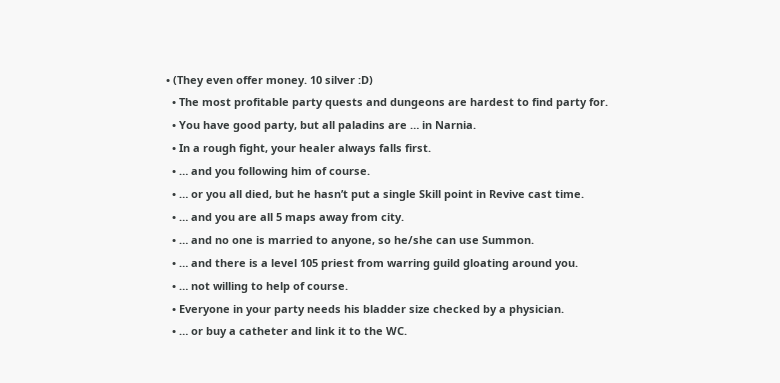• (They even offer money. 10 silver :D)
  • The most profitable party quests and dungeons are hardest to find party for.
  • You have good party, but all paladins are … in Narnia.
  • In a rough fight, your healer always falls first.
  • … and you following him of course.
  • … or you all died, but he hasn’t put a single Skill point in Revive cast time.
  • … and you are all 5 maps away from city.
  • … and no one is married to anyone, so he/she can use Summon.
  • … and there is a level 105 priest from warring guild gloating around you.
  • … not willing to help of course.
  • Everyone in your party needs his bladder size checked by a physician.
  • … or buy a catheter and link it to the WC.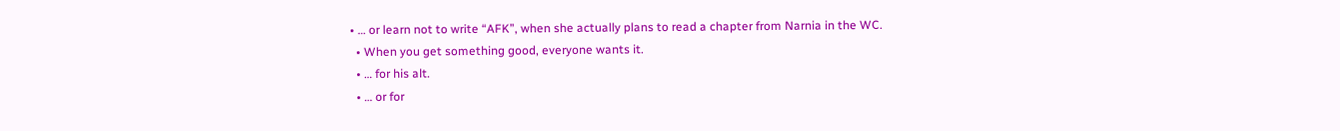• … or learn not to write “AFK”, when she actually plans to read a chapter from Narnia in the WC.
  • When you get something good, everyone wants it.
  • … for his alt.
  • … or for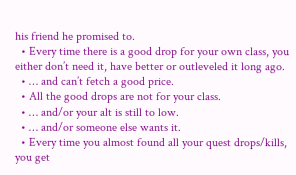his friend he promised to.
  • Every time there is a good drop for your own class, you either don’t need it, have better or outleveled it long ago.
  • … and can’t fetch a good price.
  • All the good drops are not for your class.
  • … and/or your alt is still to low.
  • … and/or someone else wants it.
  • Every time you almost found all your quest drops/kills, you get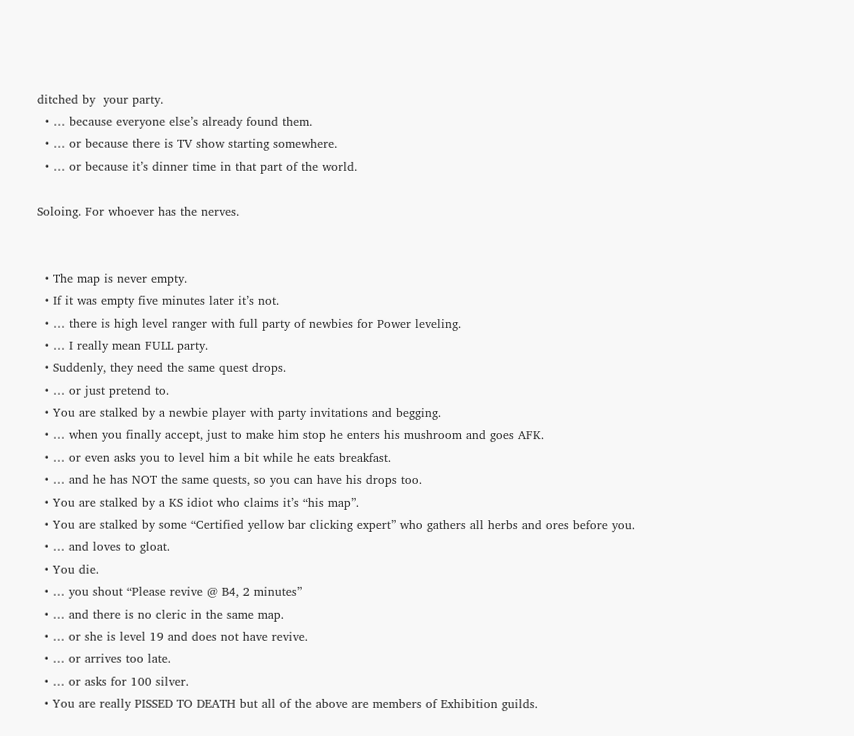ditched by  your party.
  • … because everyone else’s already found them.
  • … or because there is TV show starting somewhere.
  • … or because it’s dinner time in that part of the world.

Soloing. For whoever has the nerves.


  • The map is never empty.
  • If it was empty five minutes later it’s not.
  • … there is high level ranger with full party of newbies for Power leveling.
  • … I really mean FULL party.
  • Suddenly, they need the same quest drops.
  • … or just pretend to.
  • You are stalked by a newbie player with party invitations and begging.
  • … when you finally accept, just to make him stop he enters his mushroom and goes AFK.
  • … or even asks you to level him a bit while he eats breakfast.
  • … and he has NOT the same quests, so you can have his drops too.
  • You are stalked by a KS idiot who claims it’s “his map”.
  • You are stalked by some “Certified yellow bar clicking expert” who gathers all herbs and ores before you.
  • … and loves to gloat.
  • You die.
  • … you shout “Please revive @ B4, 2 minutes”
  • … and there is no cleric in the same map.
  • … or she is level 19 and does not have revive.
  • … or arrives too late.
  • … or asks for 100 silver.
  • You are really PISSED TO DEATH but all of the above are members of Exhibition guilds.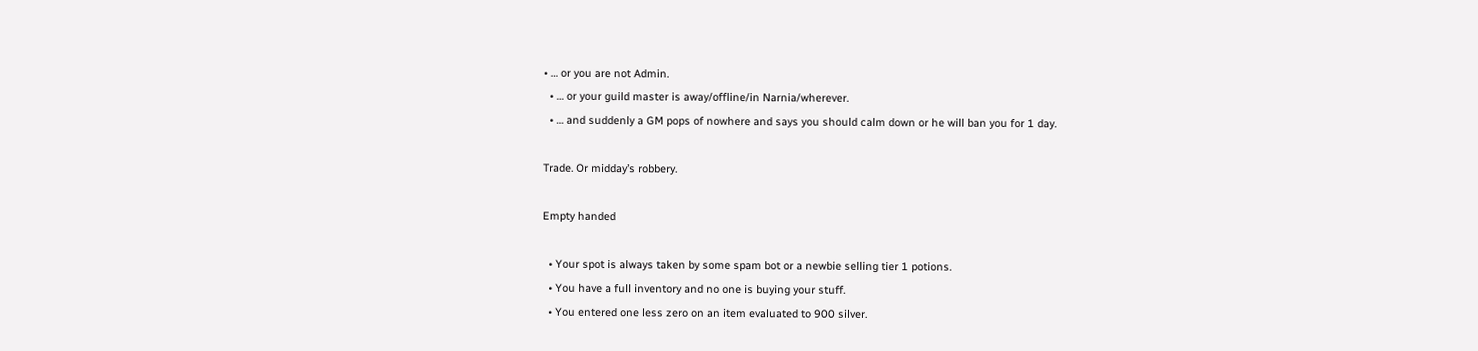• … or you are not Admin.
  • … or your guild master is away/offline/in Narnia/wherever.
  • … and suddenly a GM pops of nowhere and says you should calm down or he will ban you for 1 day.

Trade. Or midday’s robbery.

Empty handed

  • Your spot is always taken by some spam bot or a newbie selling tier 1 potions.
  • You have a full inventory and no one is buying your stuff.
  • You entered one less zero on an item evaluated to 900 silver.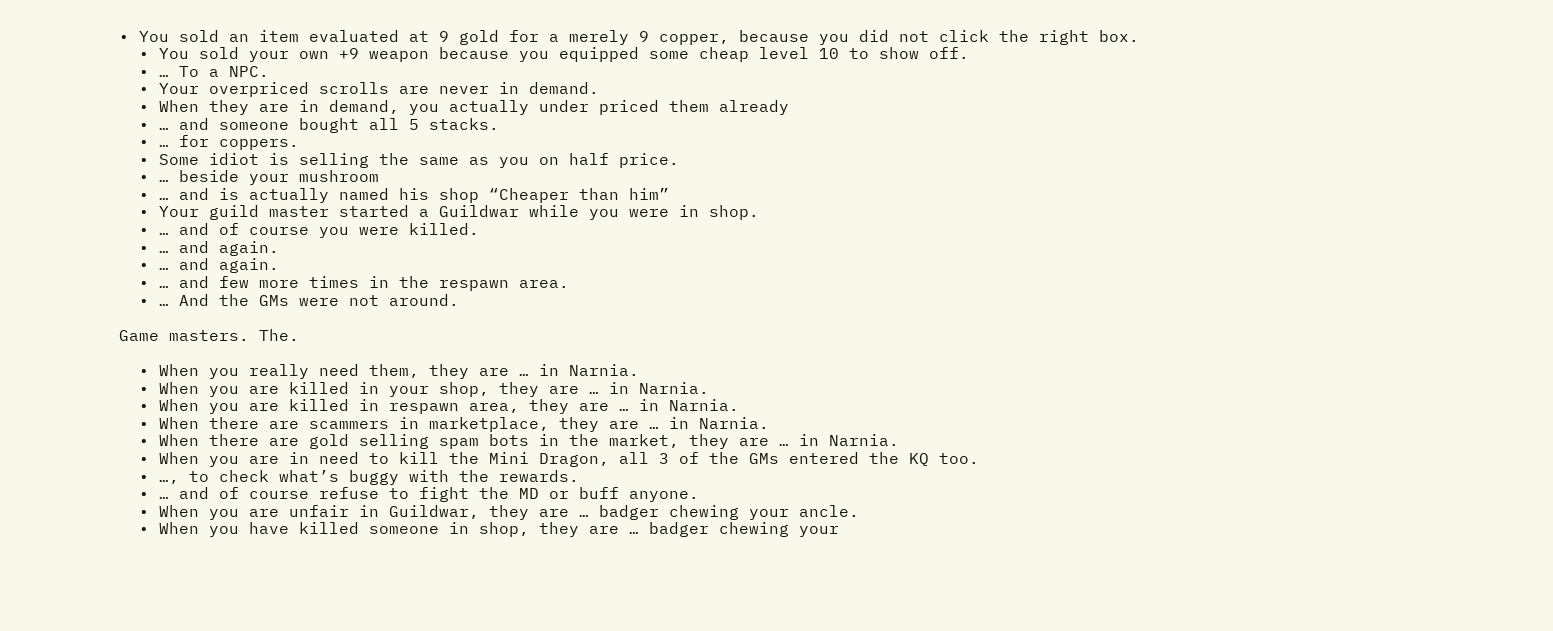• You sold an item evaluated at 9 gold for a merely 9 copper, because you did not click the right box.
  • You sold your own +9 weapon because you equipped some cheap level 10 to show off.
  • … To a NPC.
  • Your overpriced scrolls are never in demand.
  • When they are in demand, you actually under priced them already
  • … and someone bought all 5 stacks.
  • … for coppers.
  • Some idiot is selling the same as you on half price.
  • … beside your mushroom
  • … and is actually named his shop “Cheaper than him”
  • Your guild master started a Guildwar while you were in shop.
  • … and of course you were killed.
  • … and again.
  • … and again.
  • … and few more times in the respawn area.
  • … And the GMs were not around.

Game masters. The.

  • When you really need them, they are … in Narnia.
  • When you are killed in your shop, they are … in Narnia.
  • When you are killed in respawn area, they are … in Narnia.
  • When there are scammers in marketplace, they are … in Narnia.
  • When there are gold selling spam bots in the market, they are … in Narnia.
  • When you are in need to kill the Mini Dragon, all 3 of the GMs entered the KQ too.
  • …, to check what’s buggy with the rewards.
  • … and of course refuse to fight the MD or buff anyone.
  • When you are unfair in Guildwar, they are … badger chewing your ancle.
  • When you have killed someone in shop, they are … badger chewing your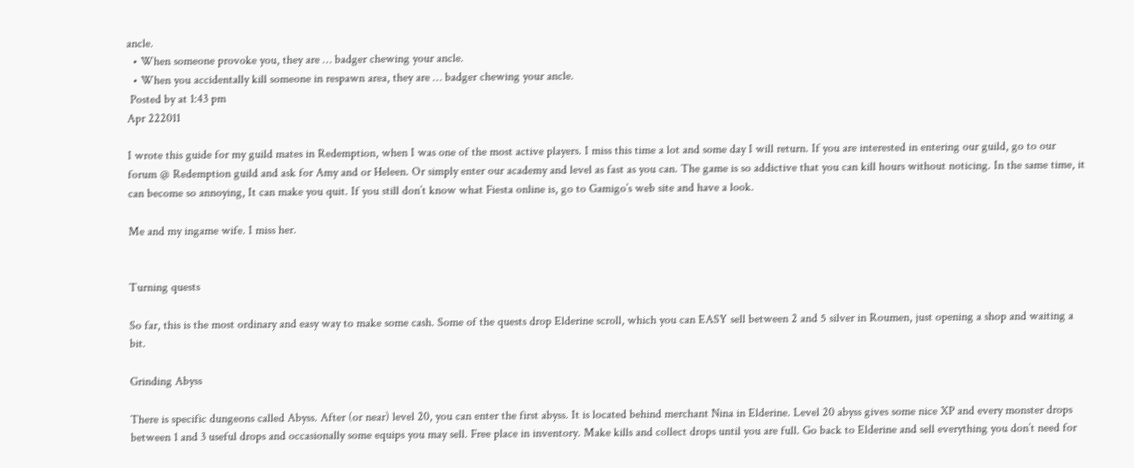ancle.
  • When someone provoke you, they are … badger chewing your ancle.
  • When you accidentally kill someone in respawn area, they are … badger chewing your ancle.
 Posted by at 1:43 pm
Apr 222011

I wrote this guide for my guild mates in Redemption, when I was one of the most active players. I miss this time a lot and some day I will return. If you are interested in entering our guild, go to our forum @ Redemption guild and ask for Amy and or Heleen. Or simply enter our academy and level as fast as you can. The game is so addictive that you can kill hours without noticing. In the same time, it can become so annoying, It can make you quit. If you still don’t know what Fiesta online is, go to Gamigo’s web site and have a look.

Me and my ingame wife. I miss her.


Turning quests

So far, this is the most ordinary and easy way to make some cash. Some of the quests drop Elderine scroll, which you can EASY sell between 2 and 5 silver in Roumen, just opening a shop and waiting a bit.

Grinding Abyss

There is specific dungeons called Abyss. After (or near) level 20, you can enter the first abyss. It is located behind merchant Nina in Elderine. Level 20 abyss gives some nice XP and every monster drops between 1 and 3 useful drops and occasionally some equips you may sell. Free place in inventory. Make kills and collect drops until you are full. Go back to Elderine and sell everything you don’t need for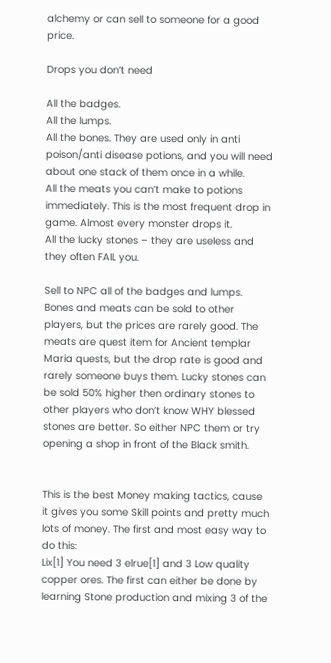alchemy or can sell to someone for a good price.

Drops you don’t need

All the badges.
All the lumps.
All the bones. They are used only in anti poison/anti disease potions, and you will need about one stack of them once in a while.
All the meats you can’t make to potions immediately. This is the most frequent drop in game. Almost every monster drops it.
All the lucky stones – they are useless and they often FAIL you.

Sell to NPC all of the badges and lumps. Bones and meats can be sold to other players, but the prices are rarely good. The meats are quest item for Ancient templar Maria quests, but the drop rate is good and rarely someone buys them. Lucky stones can be sold 50% higher then ordinary stones to other players who don’t know WHY blessed stones are better. So either NPC them or try opening a shop in front of the Black smith.


This is the best Money making tactics, cause it gives you some Skill points and pretty much lots of money. The first and most easy way to do this:
Lix[1] You need 3 elrue[1] and 3 Low quality copper ores. The first can either be done by learning Stone production and mixing 3 of the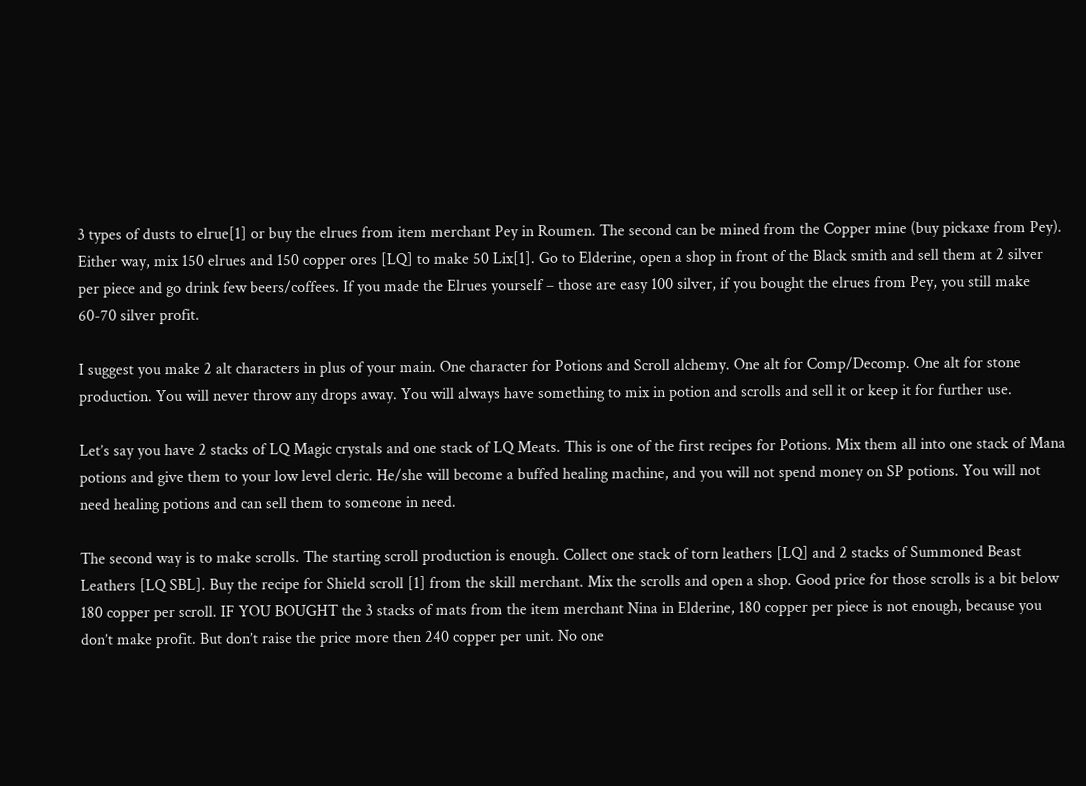3 types of dusts to elrue[1] or buy the elrues from item merchant Pey in Roumen. The second can be mined from the Copper mine (buy pickaxe from Pey). Either way, mix 150 elrues and 150 copper ores [LQ] to make 50 Lix[1]. Go to Elderine, open a shop in front of the Black smith and sell them at 2 silver per piece and go drink few beers/coffees. If you made the Elrues yourself – those are easy 100 silver, if you bought the elrues from Pey, you still make 60-70 silver profit.

I suggest you make 2 alt characters in plus of your main. One character for Potions and Scroll alchemy. One alt for Comp/Decomp. One alt for stone production. You will never throw any drops away. You will always have something to mix in potion and scrolls and sell it or keep it for further use.

Let’s say you have 2 stacks of LQ Magic crystals and one stack of LQ Meats. This is one of the first recipes for Potions. Mix them all into one stack of Mana potions and give them to your low level cleric. He/she will become a buffed healing machine, and you will not spend money on SP potions. You will not need healing potions and can sell them to someone in need.

The second way is to make scrolls. The starting scroll production is enough. Collect one stack of torn leathers [LQ] and 2 stacks of Summoned Beast Leathers [LQ SBL]. Buy the recipe for Shield scroll [1] from the skill merchant. Mix the scrolls and open a shop. Good price for those scrolls is a bit below 180 copper per scroll. IF YOU BOUGHT the 3 stacks of mats from the item merchant Nina in Elderine, 180 copper per piece is not enough, because you don’t make profit. But don’t raise the price more then 240 copper per unit. No one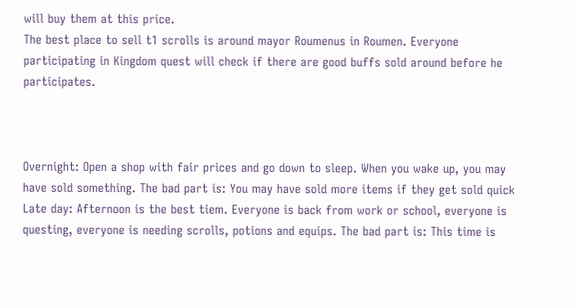will buy them at this price.
The best place to sell t1 scrolls is around mayor Roumenus in Roumen. Everyone participating in Kingdom quest will check if there are good buffs sold around before he participates.



Overnight: Open a shop with fair prices and go down to sleep. When you wake up, you may have sold something. The bad part is: You may have sold more items if they get sold quick
Late day: Afternoon is the best tiem. Everyone is back from work or school, everyone is questing, everyone is needing scrolls, potions and equips. The bad part is: This time is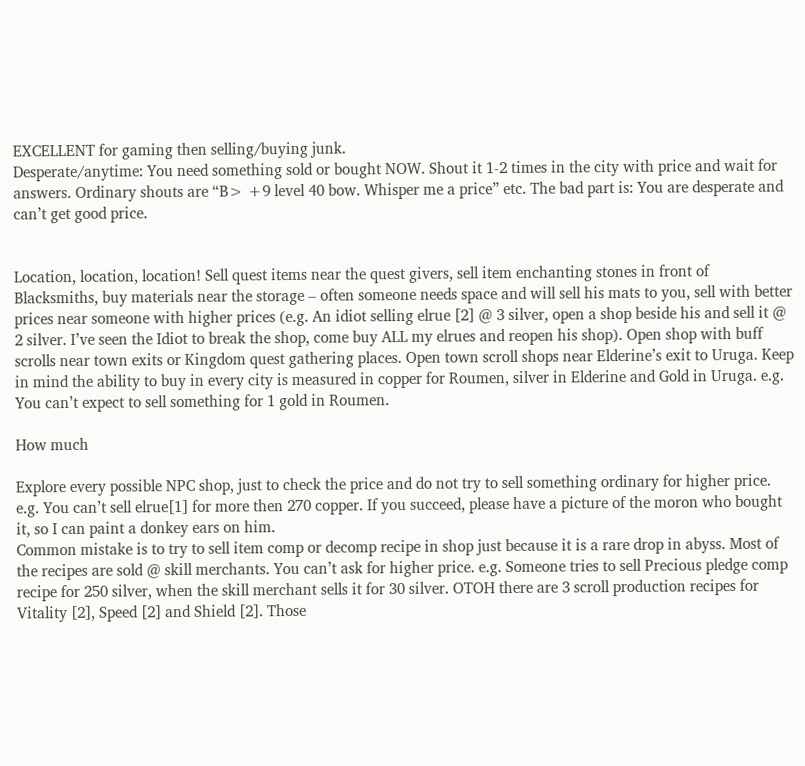EXCELLENT for gaming then selling/buying junk.
Desperate/anytime: You need something sold or bought NOW. Shout it 1-2 times in the city with price and wait for answers. Ordinary shouts are “B> +9 level 40 bow. Whisper me a price” etc. The bad part is: You are desperate and can’t get good price.


Location, location, location! Sell quest items near the quest givers, sell item enchanting stones in front of Blacksmiths, buy materials near the storage – often someone needs space and will sell his mats to you, sell with better prices near someone with higher prices (e.g. An idiot selling elrue [2] @ 3 silver, open a shop beside his and sell it @ 2 silver. I’ve seen the Idiot to break the shop, come buy ALL my elrues and reopen his shop). Open shop with buff scrolls near town exits or Kingdom quest gathering places. Open town scroll shops near Elderine’s exit to Uruga. Keep in mind the ability to buy in every city is measured in copper for Roumen, silver in Elderine and Gold in Uruga. e.g. You can’t expect to sell something for 1 gold in Roumen.

How much

Explore every possible NPC shop, just to check the price and do not try to sell something ordinary for higher price. e.g. You can’t sell elrue[1] for more then 270 copper. If you succeed, please have a picture of the moron who bought it, so I can paint a donkey ears on him.
Common mistake is to try to sell item comp or decomp recipe in shop just because it is a rare drop in abyss. Most of the recipes are sold @ skill merchants. You can’t ask for higher price. e.g. Someone tries to sell Precious pledge comp recipe for 250 silver, when the skill merchant sells it for 30 silver. OTOH there are 3 scroll production recipes for Vitality [2], Speed [2] and Shield [2]. Those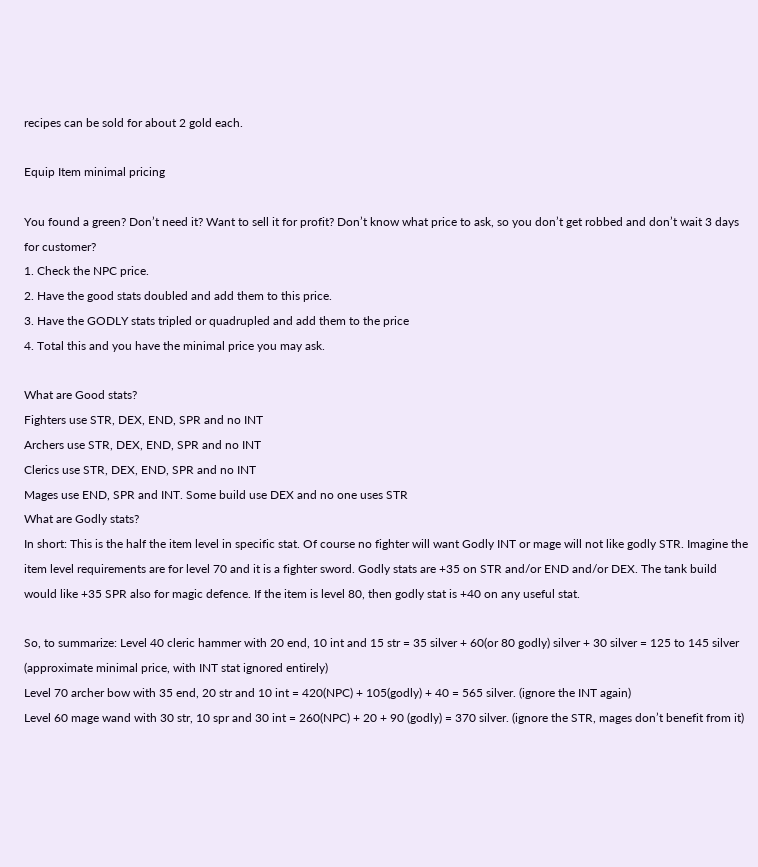recipes can be sold for about 2 gold each.

Equip Item minimal pricing

You found a green? Don’t need it? Want to sell it for profit? Don’t know what price to ask, so you don’t get robbed and don’t wait 3 days for customer?
1. Check the NPC price.
2. Have the good stats doubled and add them to this price.
3. Have the GODLY stats tripled or quadrupled and add them to the price
4. Total this and you have the minimal price you may ask.

What are Good stats?
Fighters use STR, DEX, END, SPR and no INT
Archers use STR, DEX, END, SPR and no INT
Clerics use STR, DEX, END, SPR and no INT
Mages use END, SPR and INT. Some build use DEX and no one uses STR
What are Godly stats?
In short: This is the half the item level in specific stat. Of course no fighter will want Godly INT or mage will not like godly STR. Imagine the item level requirements are for level 70 and it is a fighter sword. Godly stats are +35 on STR and/or END and/or DEX. The tank build would like +35 SPR also for magic defence. If the item is level 80, then godly stat is +40 on any useful stat.

So, to summarize: Level 40 cleric hammer with 20 end, 10 int and 15 str = 35 silver + 60(or 80 godly) silver + 30 silver = 125 to 145 silver (approximate minimal price, with INT stat ignored entirely)
Level 70 archer bow with 35 end, 20 str and 10 int = 420(NPC) + 105(godly) + 40 = 565 silver. (ignore the INT again)
Level 60 mage wand with 30 str, 10 spr and 30 int = 260(NPC) + 20 + 90 (godly) = 370 silver. (ignore the STR, mages don’t benefit from it)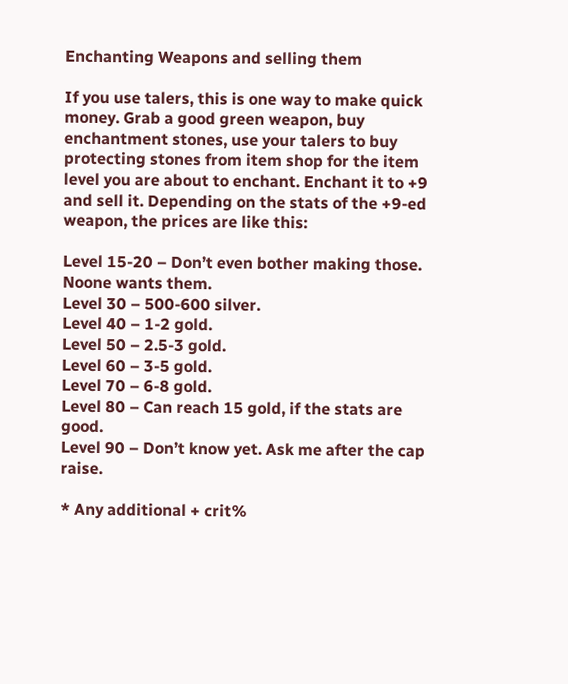Enchanting Weapons and selling them

If you use talers, this is one way to make quick money. Grab a good green weapon, buy enchantment stones, use your talers to buy protecting stones from item shop for the item level you are about to enchant. Enchant it to +9 and sell it. Depending on the stats of the +9-ed weapon, the prices are like this:

Level 15-20 – Don’t even bother making those. Noone wants them.
Level 30 – 500-600 silver.
Level 40 – 1-2 gold.
Level 50 – 2.5-3 gold.
Level 60 – 3-5 gold.
Level 70 – 6-8 gold.
Level 80 – Can reach 15 gold, if the stats are good.
Level 90 – Don’t know yet. Ask me after the cap raise.

* Any additional + crit%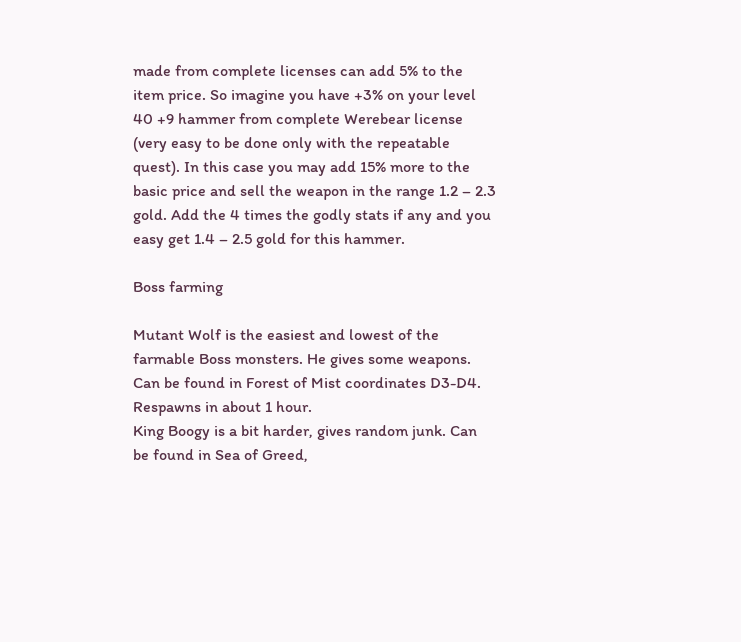made from complete licenses can add 5% to the item price. So imagine you have +3% on your level 40 +9 hammer from complete Werebear license (very easy to be done only with the repeatable quest). In this case you may add 15% more to the basic price and sell the weapon in the range 1.2 – 2.3 gold. Add the 4 times the godly stats if any and you easy get 1.4 – 2.5 gold for this hammer.

Boss farming

Mutant Wolf is the easiest and lowest of the farmable Boss monsters. He gives some weapons. Can be found in Forest of Mist coordinates D3-D4. Respawns in about 1 hour.
King Boogy is a bit harder, gives random junk. Can be found in Sea of Greed,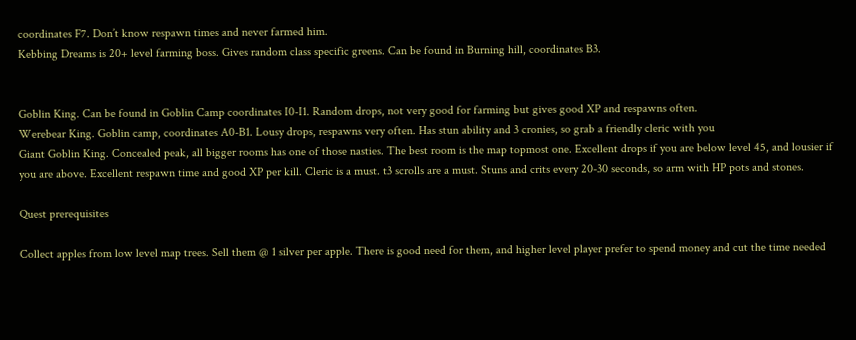coordinates F7. Don’t know respawn times and never farmed him.
Kebbing Dreams is 20+ level farming boss. Gives random class specific greens. Can be found in Burning hill, coordinates B3.


Goblin King. Can be found in Goblin Camp coordinates I0-I1. Random drops, not very good for farming but gives good XP and respawns often.
Werebear King. Goblin camp, coordinates A0-B1. Lousy drops, respawns very often. Has stun ability and 3 cronies, so grab a friendly cleric with you
Giant Goblin King. Concealed peak, all bigger rooms has one of those nasties. The best room is the map topmost one. Excellent drops if you are below level 45, and lousier if you are above. Excellent respawn time and good XP per kill. Cleric is a must. t3 scrolls are a must. Stuns and crits every 20-30 seconds, so arm with HP pots and stones.

Quest prerequisites

Collect apples from low level map trees. Sell them @ 1 silver per apple. There is good need for them, and higher level player prefer to spend money and cut the time needed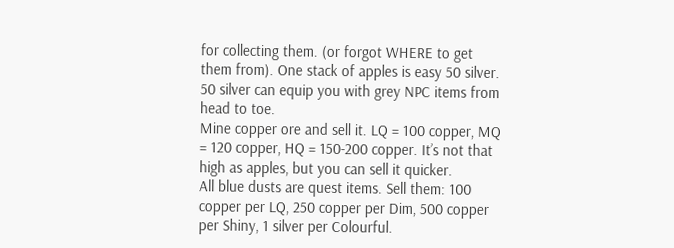for collecting them. (or forgot WHERE to get them from). One stack of apples is easy 50 silver. 50 silver can equip you with grey NPC items from head to toe.
Mine copper ore and sell it. LQ = 100 copper, MQ = 120 copper, HQ = 150-200 copper. It’s not that high as apples, but you can sell it quicker.
All blue dusts are quest items. Sell them: 100 copper per LQ, 250 copper per Dim, 500 copper per Shiny, 1 silver per Colourful.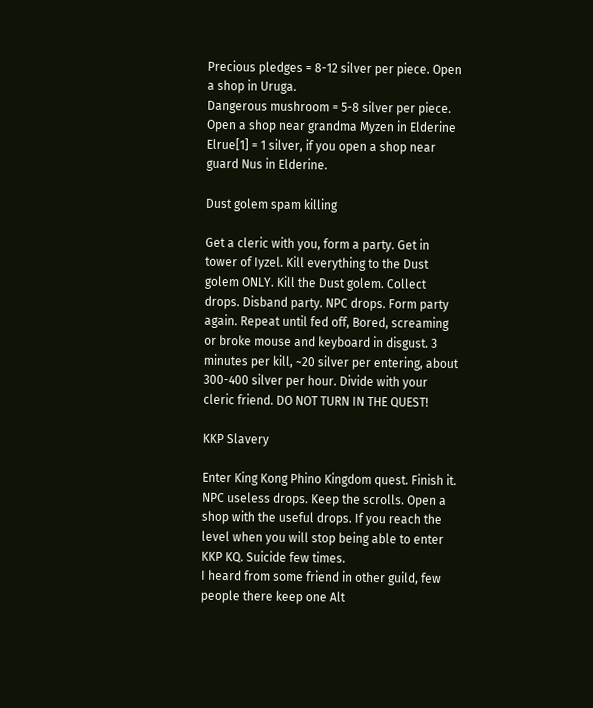Precious pledges = 8-12 silver per piece. Open a shop in Uruga.
Dangerous mushroom = 5-8 silver per piece. Open a shop near grandma Myzen in Elderine
Elrue[1] = 1 silver, if you open a shop near guard Nus in Elderine.

Dust golem spam killing

Get a cleric with you, form a party. Get in tower of Iyzel. Kill everything to the Dust golem ONLY. Kill the Dust golem. Collect drops. Disband party. NPC drops. Form party again. Repeat until fed off, Bored, screaming or broke mouse and keyboard in disgust. 3 minutes per kill, ~20 silver per entering, about 300-400 silver per hour. Divide with your cleric friend. DO NOT TURN IN THE QUEST!

KKP Slavery

Enter King Kong Phino Kingdom quest. Finish it. NPC useless drops. Keep the scrolls. Open a shop with the useful drops. If you reach the level when you will stop being able to enter KKP KQ. Suicide few times.
I heard from some friend in other guild, few people there keep one Alt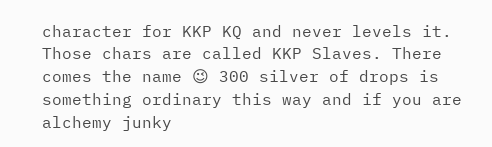character for KKP KQ and never levels it. Those chars are called KKP Slaves. There comes the name 😉 300 silver of drops is something ordinary this way and if you are alchemy junky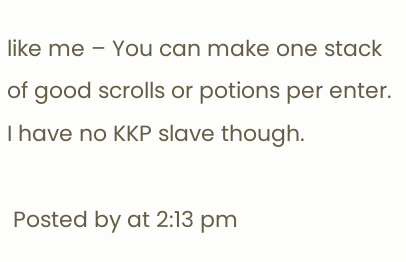like me – You can make one stack of good scrolls or potions per enter.
I have no KKP slave though.

 Posted by at 2:13 pm